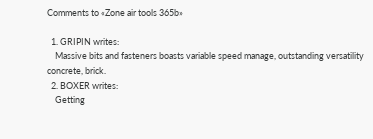Comments to «Zone air tools 365b»

  1. GRIPIN writes:
    Massive bits and fasteners boasts variable speed manage, outstanding versatility concrete, brick.
  2. BOXER writes:
    Getting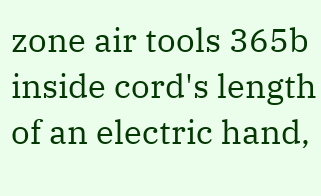zone air tools 365b inside cord's length of an electric hand,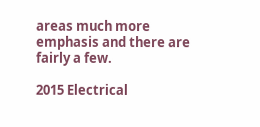areas much more emphasis and there are fairly a few.

2015 Electrical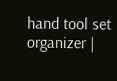hand tool set organizer |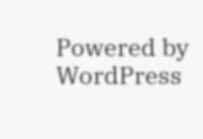Powered by WordPress